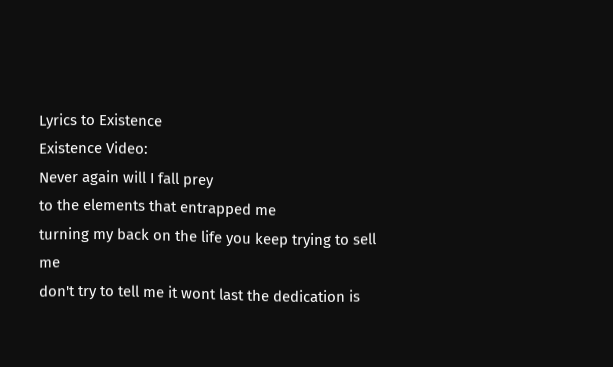Lyrics to Existence
Existence Video:
Never again will I fall prey
to the elements that entrapped me
turning my back on the life you keep trying to sell me
don't try to tell me it wont last the dedication is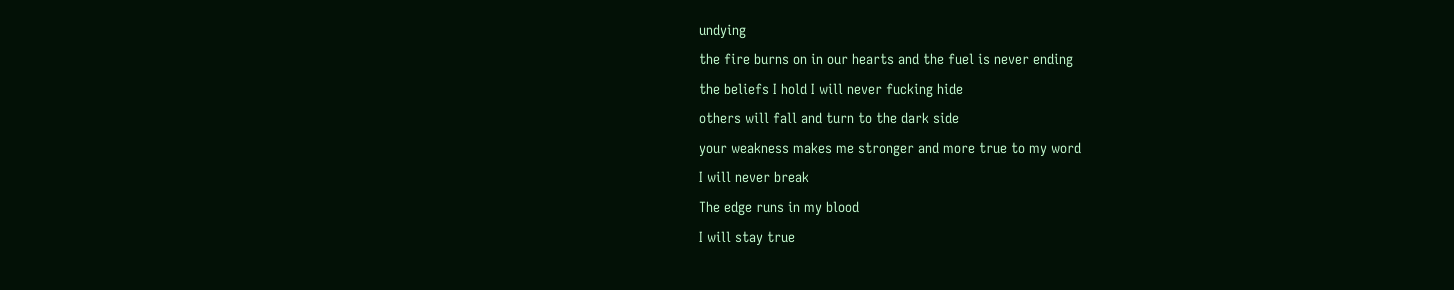undying
the fire burns on in our hearts and the fuel is never ending
the beliefs I hold I will never fucking hide
others will fall and turn to the dark side
your weakness makes me stronger and more true to my word
I will never break
The edge runs in my blood
I will stay true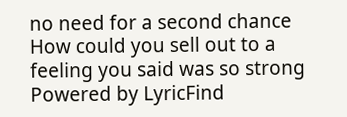no need for a second chance
How could you sell out to a feeling you said was so strong
Powered by LyricFind